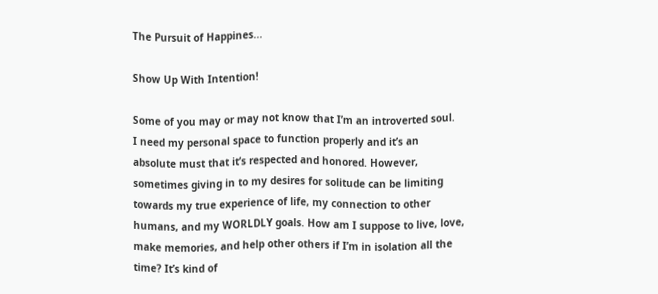The Pursuit of Happines...

Show Up With Intention!

Some of you may or may not know that I’m an introverted soul.  I need my personal space to function properly and it’s an absolute must that it’s respected and honored. However, sometimes giving in to my desires for solitude can be limiting towards my true experience of life, my connection to other humans, and my WORLDLY goals. How am I suppose to live, love, make memories, and help other others if I’m in isolation all the time? It’s kind of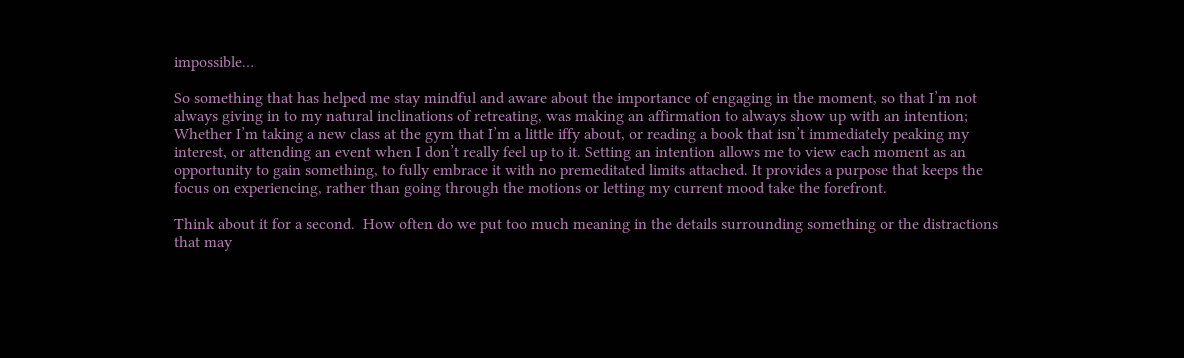impossible…

So something that has helped me stay mindful and aware about the importance of engaging in the moment, so that I’m not always giving in to my natural inclinations of retreating, was making an affirmation to always show up with an intention; Whether I’m taking a new class at the gym that I’m a little iffy about, or reading a book that isn’t immediately peaking my interest, or attending an event when I don’t really feel up to it. Setting an intention allows me to view each moment as an opportunity to gain something, to fully embrace it with no premeditated limits attached. It provides a purpose that keeps the focus on experiencing, rather than going through the motions or letting my current mood take the forefront.

Think about it for a second.  How often do we put too much meaning in the details surrounding something or the distractions that may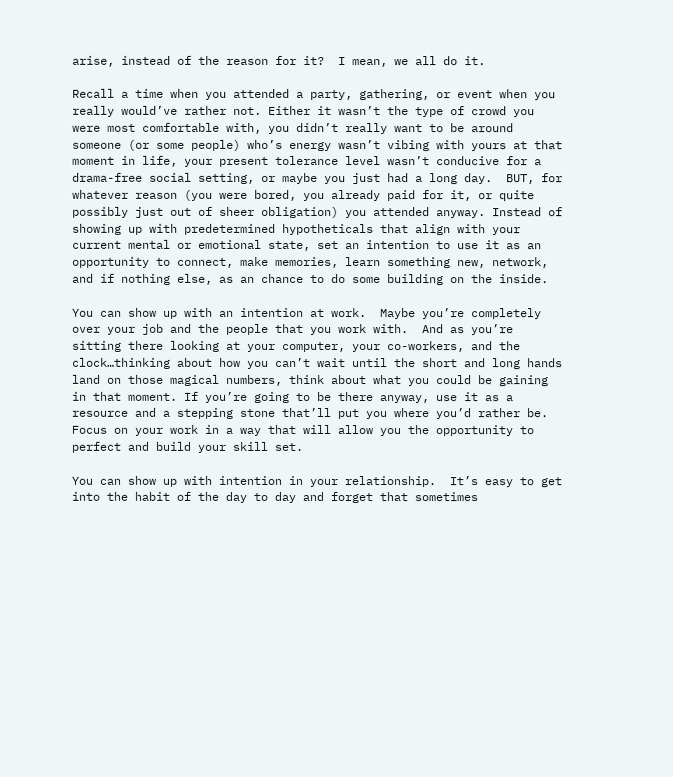arise, instead of the reason for it?  I mean, we all do it.

Recall a time when you attended a party, gathering, or event when you really would’ve rather not. Either it wasn’t the type of crowd you were most comfortable with, you didn’t really want to be around someone (or some people) who’s energy wasn’t vibing with yours at that moment in life, your present tolerance level wasn’t conducive for a drama-free social setting, or maybe you just had a long day.  BUT, for whatever reason (you were bored, you already paid for it, or quite possibly just out of sheer obligation) you attended anyway. Instead of showing up with predetermined hypotheticals that align with your current mental or emotional state, set an intention to use it as an opportunity to connect, make memories, learn something new, network, and if nothing else, as an chance to do some building on the inside.

You can show up with an intention at work.  Maybe you’re completely over your job and the people that you work with.  And as you’re sitting there looking at your computer, your co-workers, and the clock…thinking about how you can’t wait until the short and long hands land on those magical numbers, think about what you could be gaining in that moment. If you’re going to be there anyway, use it as a resource and a stepping stone that’ll put you where you’d rather be.  Focus on your work in a way that will allow you the opportunity to perfect and build your skill set.

You can show up with intention in your relationship.  It’s easy to get into the habit of the day to day and forget that sometimes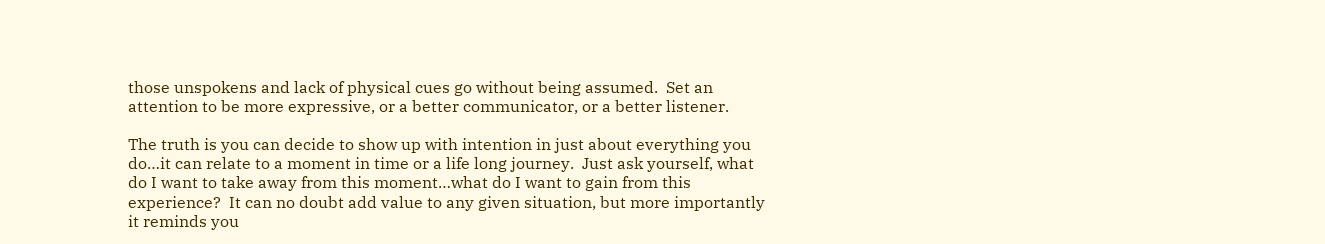those unspokens and lack of physical cues go without being assumed.  Set an attention to be more expressive, or a better communicator, or a better listener.

The truth is you can decide to show up with intention in just about everything you do…it can relate to a moment in time or a life long journey.  Just ask yourself, what do I want to take away from this moment…what do I want to gain from this experience?  It can no doubt add value to any given situation, but more importantly it reminds you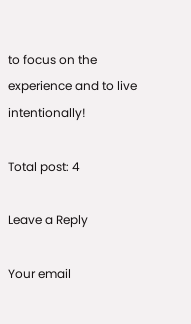to focus on the experience and to live intentionally!

Total post: 4

Leave a Reply

Your email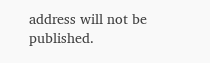address will not be published.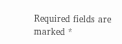Required fields are marked *